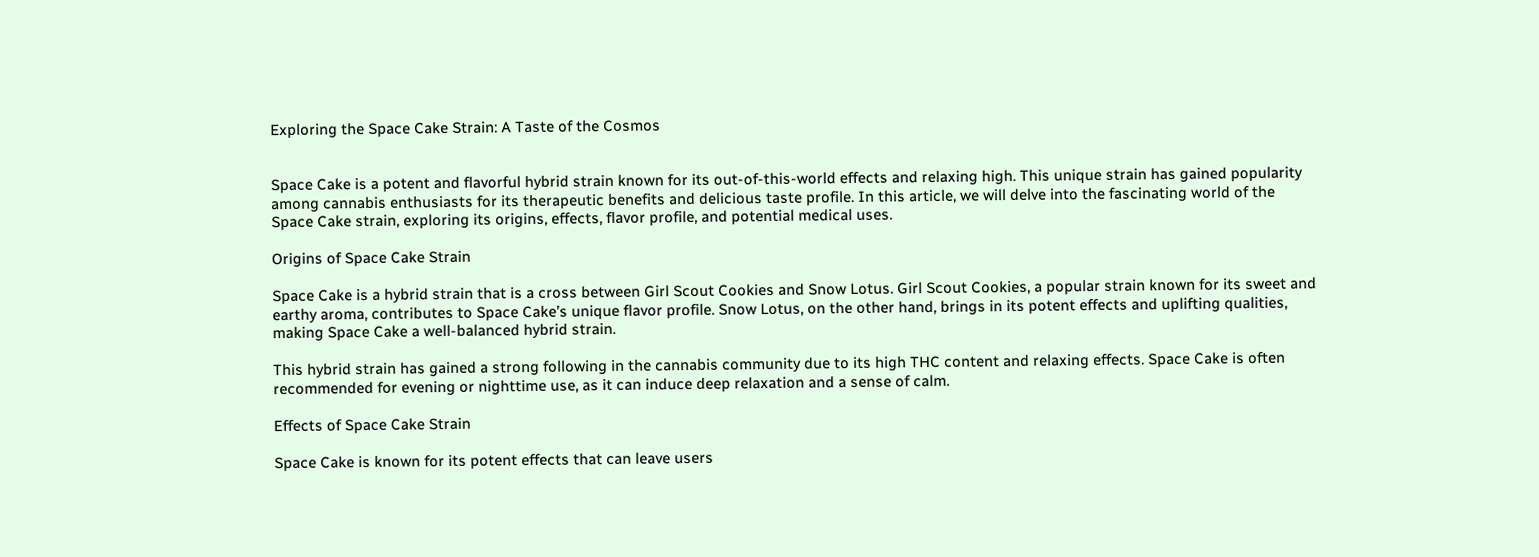Exploring the Space Cake Strain: A Taste of the Cosmos


Space Cake is a potent and flavorful hybrid strain known for its out-of-this-world effects and relaxing high. This unique strain has gained popularity among cannabis enthusiasts for its therapeutic benefits and delicious taste profile. In this article, we will delve into the fascinating world of the Space Cake strain, exploring its origins, effects, flavor profile, and potential medical uses.

Origins of Space Cake Strain

Space Cake is a hybrid strain that is a cross between Girl Scout Cookies and Snow Lotus. Girl Scout Cookies, a popular strain known for its sweet and earthy aroma, contributes to Space Cake’s unique flavor profile. Snow Lotus, on the other hand, brings in its potent effects and uplifting qualities, making Space Cake a well-balanced hybrid strain.

This hybrid strain has gained a strong following in the cannabis community due to its high THC content and relaxing effects. Space Cake is often recommended for evening or nighttime use, as it can induce deep relaxation and a sense of calm.

Effects of Space Cake Strain

Space Cake is known for its potent effects that can leave users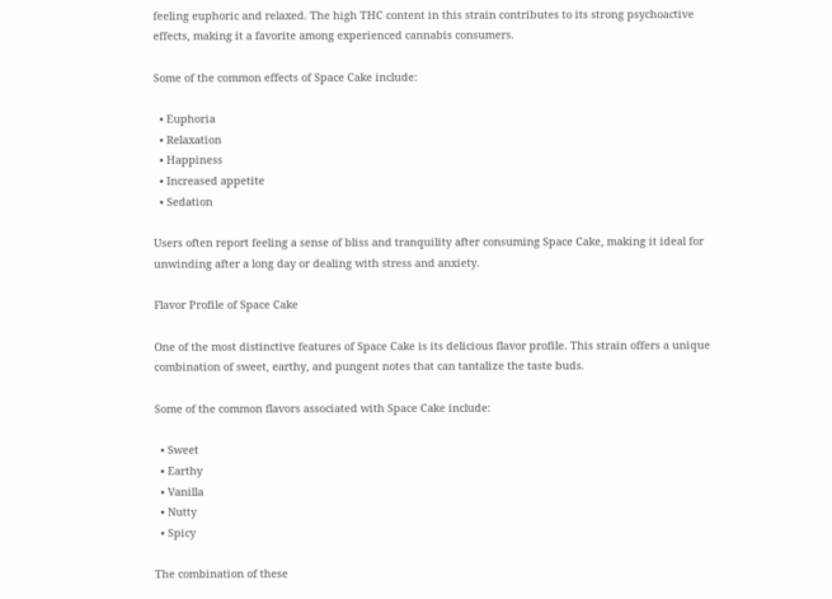feeling euphoric and relaxed. The high THC content in this strain contributes to its strong psychoactive effects, making it a favorite among experienced cannabis consumers.

Some of the common effects of Space Cake include:

  • Euphoria
  • Relaxation
  • Happiness
  • Increased appetite
  • Sedation

Users often report feeling a sense of bliss and tranquility after consuming Space Cake, making it ideal for unwinding after a long day or dealing with stress and anxiety.

Flavor Profile of Space Cake

One of the most distinctive features of Space Cake is its delicious flavor profile. This strain offers a unique combination of sweet, earthy, and pungent notes that can tantalize the taste buds.

Some of the common flavors associated with Space Cake include:

  • Sweet
  • Earthy
  • Vanilla
  • Nutty
  • Spicy

The combination of these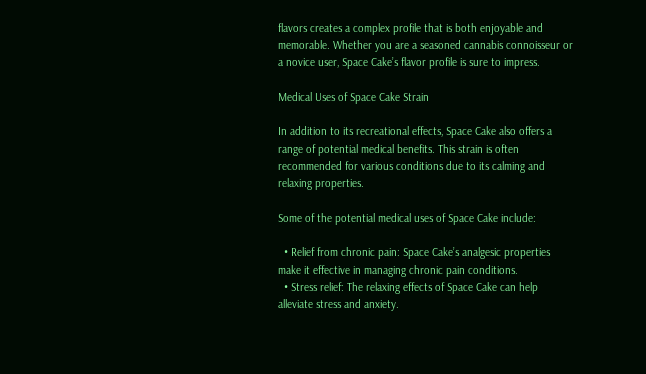flavors creates a complex profile that is both enjoyable and memorable. Whether you are a seasoned cannabis connoisseur or a novice user, Space Cake’s flavor profile is sure to impress.

Medical Uses of Space Cake Strain

In addition to its recreational effects, Space Cake also offers a range of potential medical benefits. This strain is often recommended for various conditions due to its calming and relaxing properties.

Some of the potential medical uses of Space Cake include:

  • Relief from chronic pain: Space Cake’s analgesic properties make it effective in managing chronic pain conditions.
  • Stress relief: The relaxing effects of Space Cake can help alleviate stress and anxiety.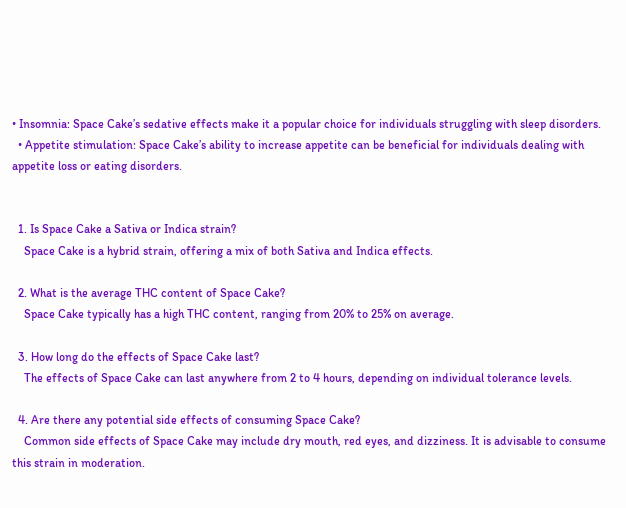• Insomnia: Space Cake’s sedative effects make it a popular choice for individuals struggling with sleep disorders.
  • Appetite stimulation: Space Cake’s ability to increase appetite can be beneficial for individuals dealing with appetite loss or eating disorders.


  1. Is Space Cake a Sativa or Indica strain?
    Space Cake is a hybrid strain, offering a mix of both Sativa and Indica effects.

  2. What is the average THC content of Space Cake?
    Space Cake typically has a high THC content, ranging from 20% to 25% on average.

  3. How long do the effects of Space Cake last?
    The effects of Space Cake can last anywhere from 2 to 4 hours, depending on individual tolerance levels.

  4. Are there any potential side effects of consuming Space Cake?
    Common side effects of Space Cake may include dry mouth, red eyes, and dizziness. It is advisable to consume this strain in moderation.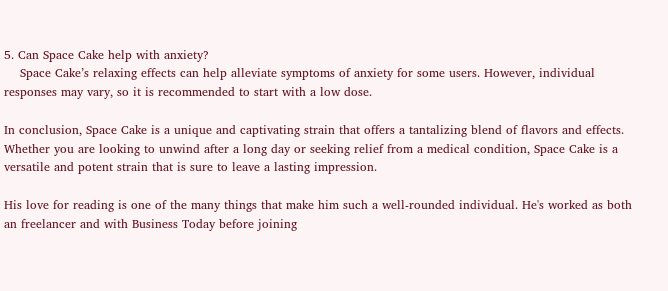5. Can Space Cake help with anxiety?
    Space Cake’s relaxing effects can help alleviate symptoms of anxiety for some users. However, individual responses may vary, so it is recommended to start with a low dose.

In conclusion, Space Cake is a unique and captivating strain that offers a tantalizing blend of flavors and effects. Whether you are looking to unwind after a long day or seeking relief from a medical condition, Space Cake is a versatile and potent strain that is sure to leave a lasting impression.

His love for reading is one of the many things that make him such a well-rounded individual. He's worked as both an freelancer and with Business Today before joining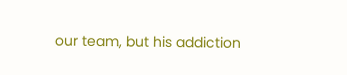our team, but his addiction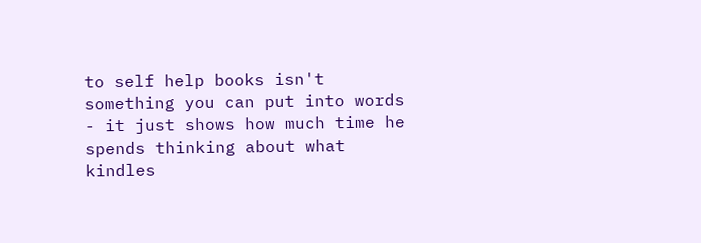to self help books isn't something you can put into words - it just shows how much time he spends thinking about what kindles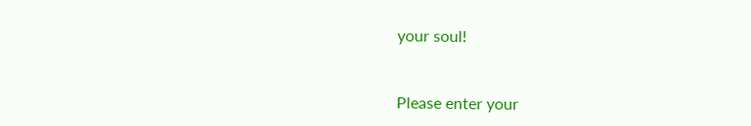your soul!


Please enter your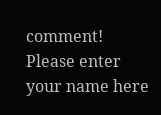comment!
Please enter your name here